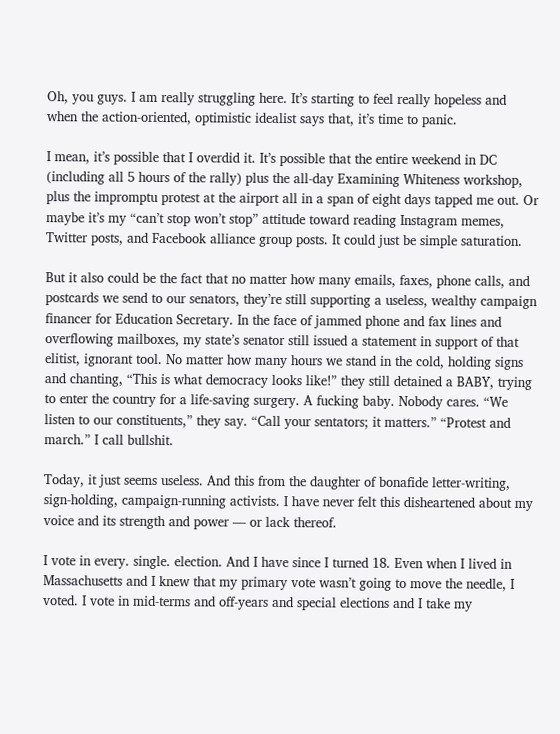Oh, you guys. I am really struggling here. It’s starting to feel really hopeless and when the action-oriented, optimistic idealist says that, it’s time to panic.

I mean, it’s possible that I overdid it. It’s possible that the entire weekend in DC (including all 5 hours of the rally) plus the all-day Examining Whiteness workshop, plus the impromptu protest at the airport all in a span of eight days tapped me out. Or maybe it’s my “can’t stop won’t stop” attitude toward reading Instagram memes, Twitter posts, and Facebook alliance group posts. It could just be simple saturation.

But it also could be the fact that no matter how many emails, faxes, phone calls, and postcards we send to our senators, they’re still supporting a useless, wealthy campaign financer for Education Secretary. In the face of jammed phone and fax lines and overflowing mailboxes, my state’s senator still issued a statement in support of that elitist, ignorant tool. No matter how many hours we stand in the cold, holding signs and chanting, “This is what democracy looks like!” they still detained a BABY, trying to enter the country for a life-saving surgery. A fucking baby. Nobody cares. “We listen to our constituents,” they say. “Call your sentators; it matters.” “Protest and march.” I call bullshit.

Today, it just seems useless. And this from the daughter of bonafide letter-writing, sign-holding, campaign-running activists. I have never felt this disheartened about my voice and its strength and power — or lack thereof.

I vote in every. single. election. And I have since I turned 18. Even when I lived in Massachusetts and I knew that my primary vote wasn’t going to move the needle, I voted. I vote in mid-terms and off-years and special elections and I take my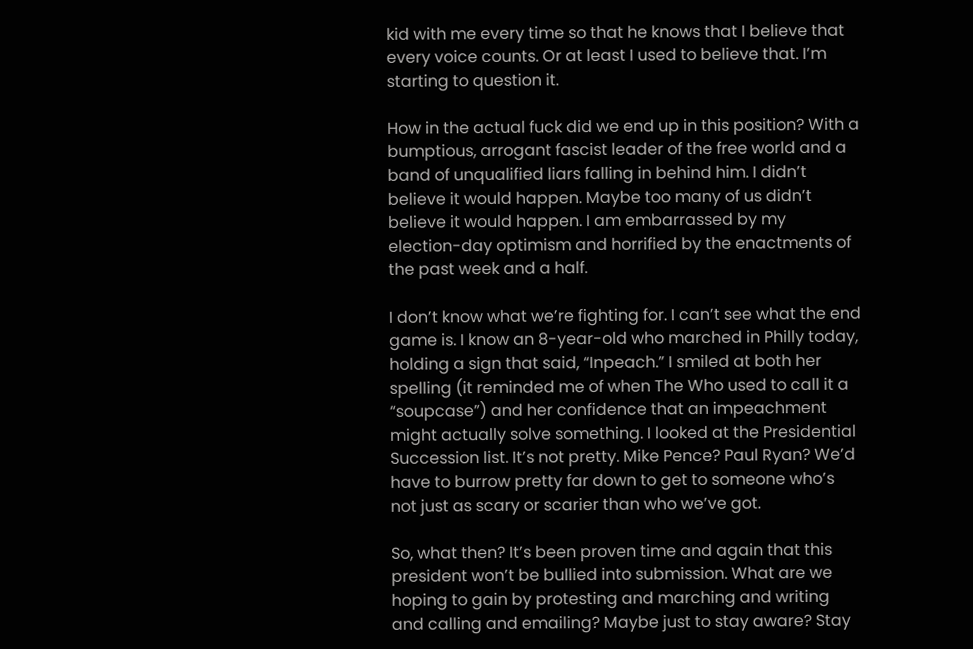kid with me every time so that he knows that I believe that every voice counts. Or at least I used to believe that. I’m starting to question it.

How in the actual fuck did we end up in this position? With a bumptious, arrogant fascist leader of the free world and a band of unqualified liars falling in behind him. I didn’t believe it would happen. Maybe too many of us didn’t believe it would happen. I am embarrassed by my election-day optimism and horrified by the enactments of the past week and a half.

I don’t know what we’re fighting for. I can’t see what the end game is. I know an 8-year-old who marched in Philly today, holding a sign that said, “Inpeach.” I smiled at both her spelling (it reminded me of when The Who used to call it a “soupcase”) and her confidence that an impeachment might actually solve something. I looked at the Presidential Succession list. It’s not pretty. Mike Pence? Paul Ryan? We’d have to burrow pretty far down to get to someone who’s not just as scary or scarier than who we’ve got.

So, what then? It’s been proven time and again that this president won’t be bullied into submission. What are we hoping to gain by protesting and marching and writing and calling and emailing? Maybe just to stay aware? Stay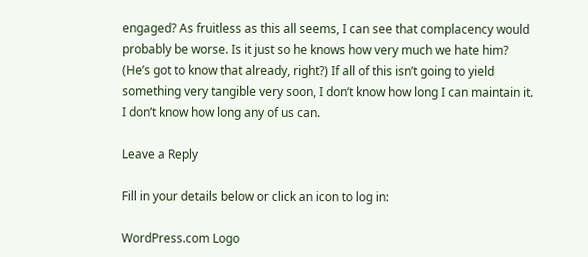engaged? As fruitless as this all seems, I can see that complacency would probably be worse. Is it just so he knows how very much we hate him? (He’s got to know that already, right?) If all of this isn’t going to yield something very tangible very soon, I don’t know how long I can maintain it. I don’t know how long any of us can.

Leave a Reply

Fill in your details below or click an icon to log in:

WordPress.com Logo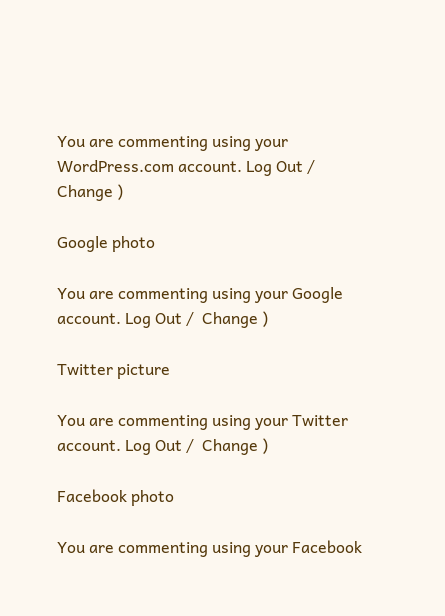You are commenting using your WordPress.com account. Log Out /  Change )

Google photo

You are commenting using your Google account. Log Out /  Change )

Twitter picture

You are commenting using your Twitter account. Log Out /  Change )

Facebook photo

You are commenting using your Facebook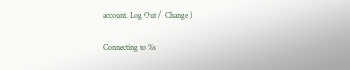account. Log Out /  Change )

Connecting to %s